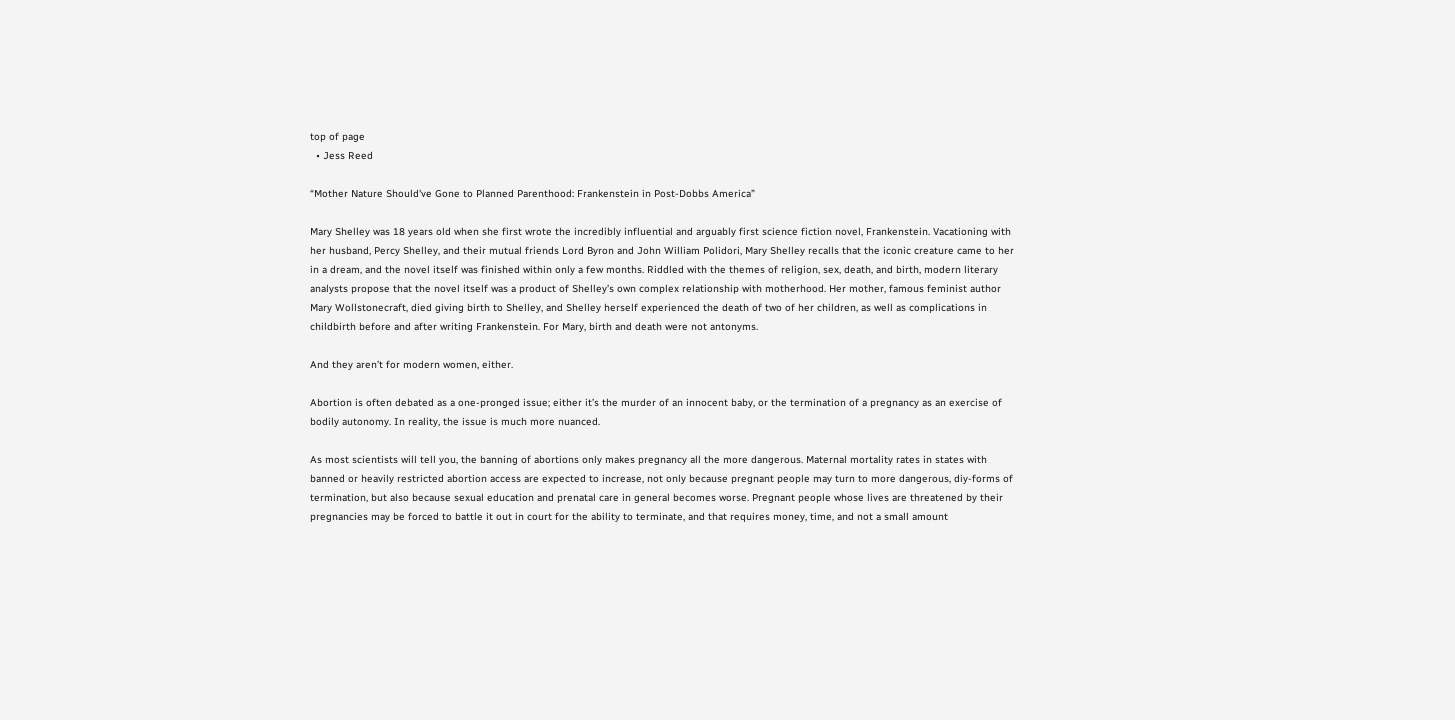top of page
  • Jess Reed

“Mother Nature Should've Gone to Planned Parenthood: Frankenstein in Post-Dobbs America”

Mary Shelley was 18 years old when she first wrote the incredibly influential and arguably first science fiction novel, Frankenstein. Vacationing with her husband, Percy Shelley, and their mutual friends Lord Byron and John William Polidori, Mary Shelley recalls that the iconic creature came to her in a dream, and the novel itself was finished within only a few months. Riddled with the themes of religion, sex, death, and birth, modern literary analysts propose that the novel itself was a product of Shelley’s own complex relationship with motherhood. Her mother, famous feminist author Mary Wollstonecraft, died giving birth to Shelley, and Shelley herself experienced the death of two of her children, as well as complications in childbirth before and after writing Frankenstein. For Mary, birth and death were not antonyms.

And they aren’t for modern women, either.

Abortion is often debated as a one-pronged issue; either it’s the murder of an innocent baby, or the termination of a pregnancy as an exercise of bodily autonomy. In reality, the issue is much more nuanced.

As most scientists will tell you, the banning of abortions only makes pregnancy all the more dangerous. Maternal mortality rates in states with banned or heavily restricted abortion access are expected to increase, not only because pregnant people may turn to more dangerous, diy-forms of termination, but also because sexual education and prenatal care in general becomes worse. Pregnant people whose lives are threatened by their pregnancies may be forced to battle it out in court for the ability to terminate, and that requires money, time, and not a small amount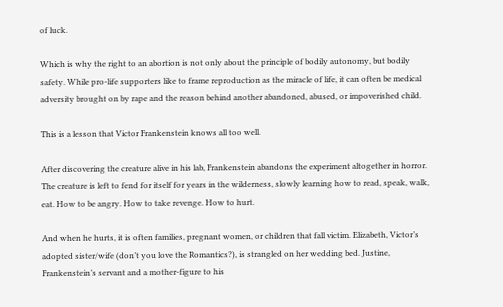of luck.

Which is why the right to an abortion is not only about the principle of bodily autonomy, but bodily safety. While pro-life supporters like to frame reproduction as the miracle of life, it can often be medical adversity brought on by rape and the reason behind another abandoned, abused, or impoverished child.

This is a lesson that Victor Frankenstein knows all too well.

After discovering the creature alive in his lab, Frankenstein abandons the experiment altogether in horror. The creature is left to fend for itself for years in the wilderness, slowly learning how to read, speak, walk, eat. How to be angry. How to take revenge. How to hurt.

And when he hurts, it is often families, pregnant women, or children that fall victim. Elizabeth, Victor’s adopted sister/wife (don’t you love the Romantics?), is strangled on her wedding bed. Justine, Frankenstein’s servant and a mother-figure to his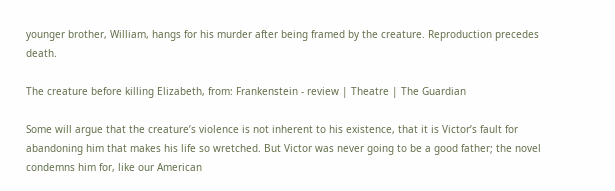younger brother, William, hangs for his murder after being framed by the creature. Reproduction precedes death.

The creature before killing Elizabeth, from: Frankenstein - review | Theatre | The Guardian

Some will argue that the creature’s violence is not inherent to his existence, that it is Victor’s fault for abandoning him that makes his life so wretched. But Victor was never going to be a good father; the novel condemns him for, like our American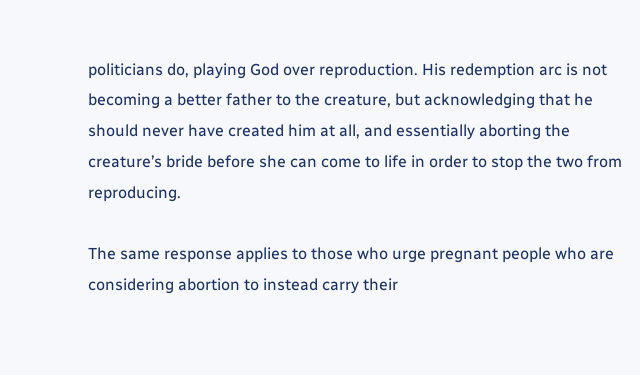politicians do, playing God over reproduction. His redemption arc is not becoming a better father to the creature, but acknowledging that he should never have created him at all, and essentially aborting the creature’s bride before she can come to life in order to stop the two from reproducing.

The same response applies to those who urge pregnant people who are considering abortion to instead carry their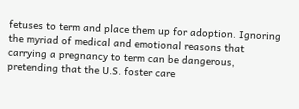fetuses to term and place them up for adoption. Ignoring the myriad of medical and emotional reasons that carrying a pregnancy to term can be dangerous, pretending that the U.S. foster care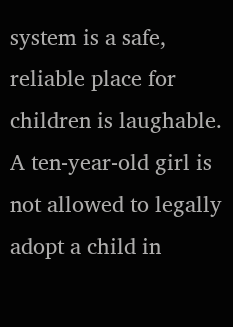system is a safe, reliable place for children is laughable. A ten-year-old girl is not allowed to legally adopt a child in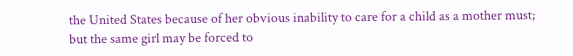the United States because of her obvious inability to care for a child as a mother must; but the same girl may be forced to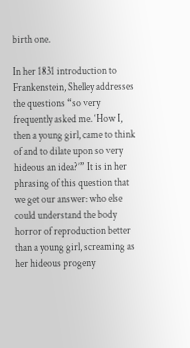birth one.

In her 1831 introduction to Frankenstein, Shelley addresses the questions “so very frequently asked me. ‘How I, then a young girl, came to think of and to dilate upon so very hideous an idea?’” It is in her phrasing of this question that we get our answer: who else could understand the body horror of reproduction better than a young girl, screaming as her hideous progeny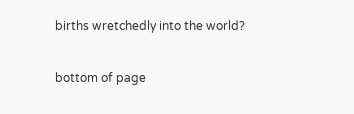births wretchedly into the world?


bottom of page